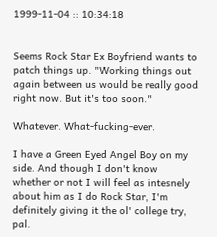1999-11-04 :: 10:34:18


Seems Rock Star Ex Boyfriend wants to patch things up. "Working things out again between us would be really good right now. But it's too soon."

Whatever. What-fucking-ever.

I have a Green Eyed Angel Boy on my side. And though I don't know whether or not I will feel as intesnely about him as I do Rock Star, I'm definitely giving it the ol' college try, pal.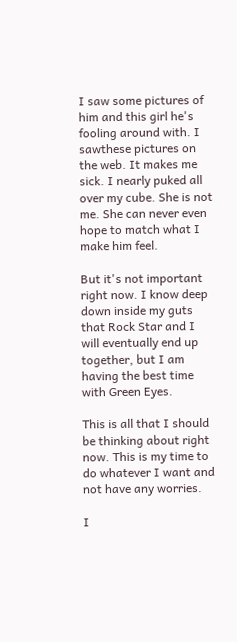I saw some pictures of him and this girl he's fooling around with. I sawthese pictures on the web. It makes me sick. I nearly puked all over my cube. She is not me. She can never even hope to match what I make him feel.

But it's not important right now. I know deep down inside my guts that Rock Star and I will eventually end up together, but I am having the best time with Green Eyes.

This is all that I should be thinking about right now. This is my time to do whatever I want and not have any worries.

I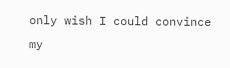only wish I could convince my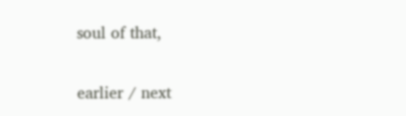soul of that,

earlier / next